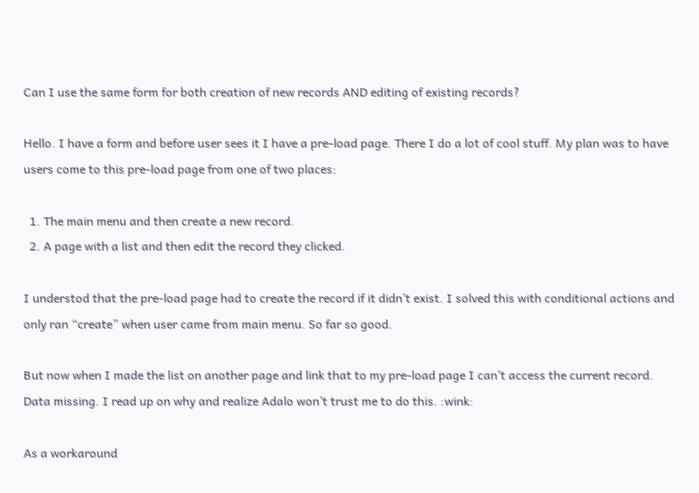Can I use the same form for both creation of new records AND editing of existing records?

Hello. I have a form and before user sees it I have a pre-load page. There I do a lot of cool stuff. My plan was to have users come to this pre-load page from one of two places:

  1. The main menu and then create a new record.
  2. A page with a list and then edit the record they clicked.

I understod that the pre-load page had to create the record if it didn’t exist. I solved this with conditional actions and only ran “create” when user came from main menu. So far so good.

But now when I made the list on another page and link that to my pre-load page I can’t access the current record. Data missing. I read up on why and realize Adalo won’t trust me to do this. :wink:

As a workaround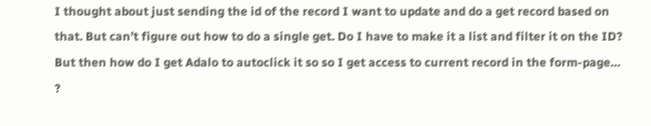I thought about just sending the id of the record I want to update and do a get record based on that. But can’t figure out how to do a single get. Do I have to make it a list and filter it on the ID? But then how do I get Adalo to autoclick it so so I get access to current record in the form-page… ?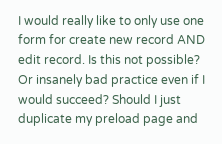I would really like to only use one form for create new record AND edit record. Is this not possible? Or insanely bad practice even if I would succeed? Should I just duplicate my preload page and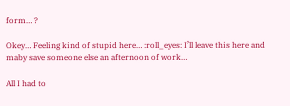form… ?

Okey… Feeling kind of stupid here… :roll_eyes: I’ll leave this here and maby save someone else an afternoon of work…

All I had to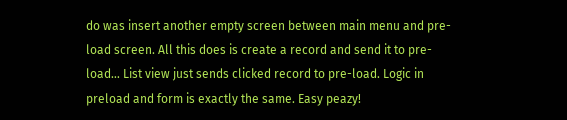do was insert another empty screen between main menu and pre-load screen. All this does is create a record and send it to pre-load… List view just sends clicked record to pre-load. Logic in preload and form is exactly the same. Easy peazy!